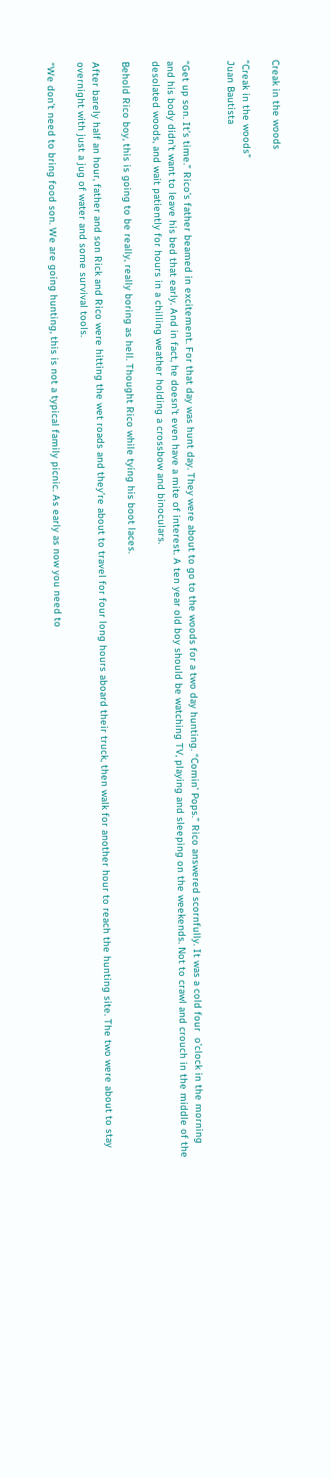Creak in the woods

“Creak in the woods”
Juan Bautista


“Get up son. It’s time.” Rico’s father beamed in excitement. For that day was hunt day. They were about to go to the woods for a two day hunting. “Comin’ Pops.” Rico answered scornfully. It was a cold four  o’clock in the morning and his body didn’t want to leave his bed that early. And in fact, he doesn’t even have a mite of interest. A ten year old boy should be watching TV, playing and sleeping on the weekends. Not to crawl and crouch in the middle of the desolated woods, and wait patiently for hours in a chilling weather holding a crossbow and binoculars.

Behold Rico boy, this is going to be really, really boring as hell. Thought Rico while tying his boot laces.

After barely half an hour, father and son Rick and Rico were hitting the wet roads and they’re about to travel for four long hours aboard their truck, then walk for another hour to reach the hunting site. The two were about to stay overnight with just a jug of water and some survival tools.

“We don’t need to bring food son. We are going hunting, this is not a typical family picnic. As early as now you need to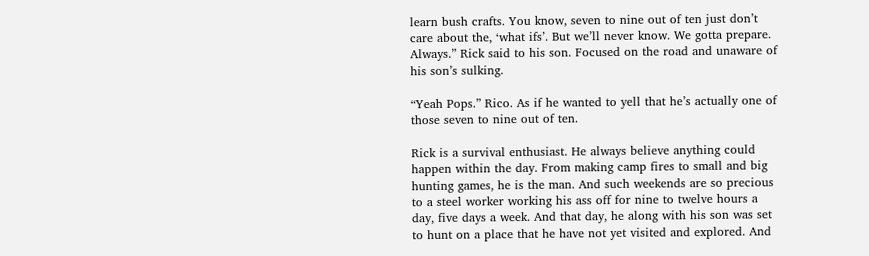learn bush crafts. You know, seven to nine out of ten just don’t care about the, ‘what ifs’. But we’ll never know. We gotta prepare. Always.” Rick said to his son. Focused on the road and unaware of his son’s sulking.

“Yeah Pops.” Rico. As if he wanted to yell that he’s actually one of those seven to nine out of ten.

Rick is a survival enthusiast. He always believe anything could happen within the day. From making camp fires to small and big hunting games, he is the man. And such weekends are so precious to a steel worker working his ass off for nine to twelve hours a day, five days a week. And that day, he along with his son was set to hunt on a place that he have not yet visited and explored. And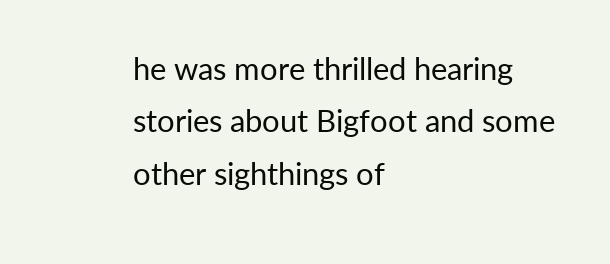he was more thrilled hearing stories about Bigfoot and some other sighthings of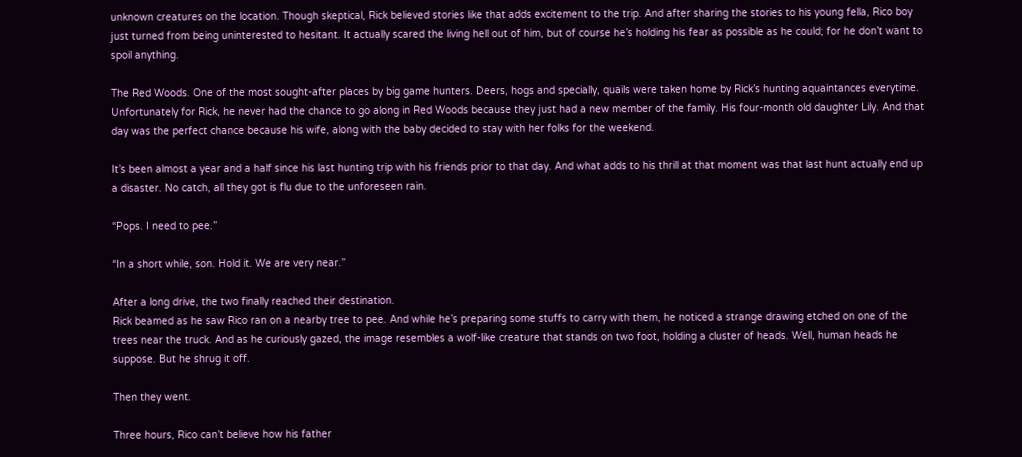unknown creatures on the location. Though skeptical, Rick believed stories like that adds excitement to the trip. And after sharing the stories to his young fella, Rico boy just turned from being uninterested to hesitant. It actually scared the living hell out of him, but of course he’s holding his fear as possible as he could; for he don’t want to spoil anything.

The Red Woods. One of the most sought-after places by big game hunters. Deers, hogs and specially, quails were taken home by Rick’s hunting aquaintances everytime. Unfortunately for Rick, he never had the chance to go along in Red Woods because they just had a new member of the family. His four-month old daughter Lily. And that day was the perfect chance because his wife, along with the baby decided to stay with her folks for the weekend.

It’s been almost a year and a half since his last hunting trip with his friends prior to that day. And what adds to his thrill at that moment was that last hunt actually end up a disaster. No catch, all they got is flu due to the unforeseen rain.

“Pops. I need to pee.”

“In a short while, son. Hold it. We are very near.”

After a long drive, the two finally reached their destination.
Rick beamed as he saw Rico ran on a nearby tree to pee. And while he’s preparing some stuffs to carry with them, he noticed a strange drawing etched on one of the trees near the truck. And as he curiously gazed, the image resembles a wolf-like creature that stands on two foot, holding a cluster of heads. Well, human heads he suppose. But he shrug it off.

Then they went.

Three hours, Rico can’t believe how his father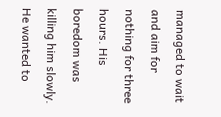managed to wait and aim for nothing for three hours. His boredom was killing him slowly. He wanted to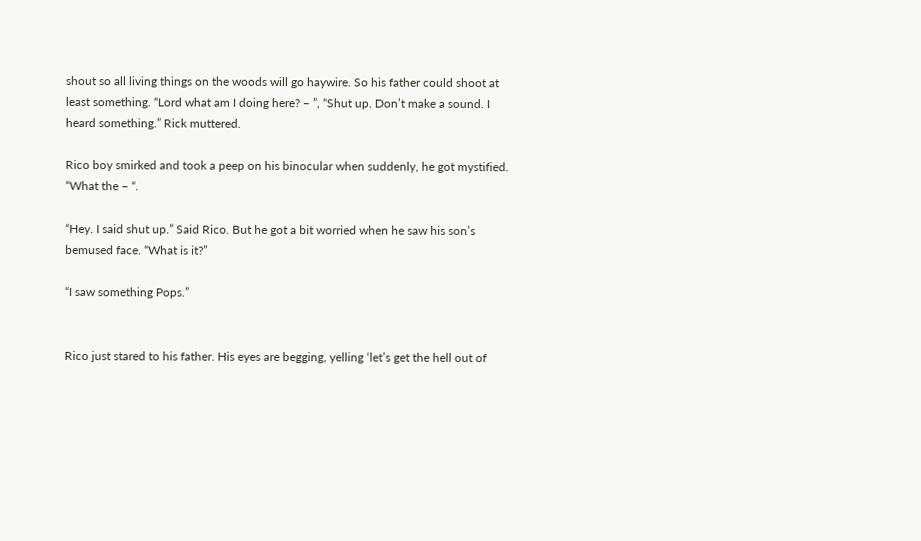shout so all living things on the woods will go haywire. So his father could shoot at least something. “Lord what am I doing here? – ”, “Shut up. Don’t make a sound. I heard something.” Rick muttered.

Rico boy smirked and took a peep on his binocular when suddenly, he got mystified. “What the – “.

“Hey. I said shut up.” Said Rico. But he got a bit worried when he saw his son’s bemused face. “What is it?”

“I saw something Pops.”


Rico just stared to his father. His eyes are begging, yelling ‘let’s get the hell out of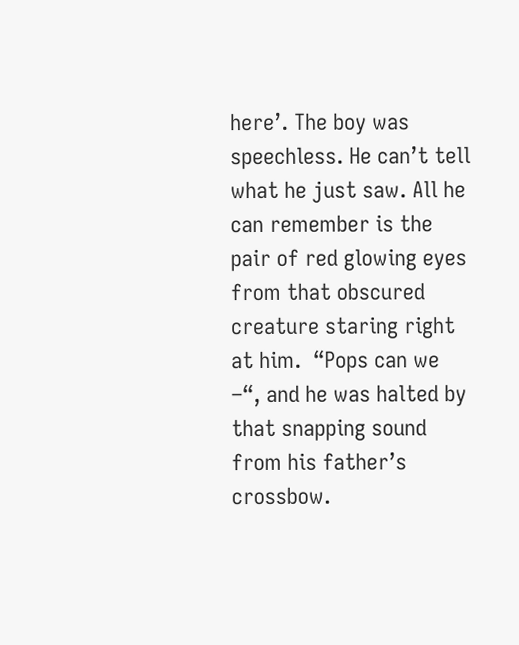here’. The boy was speechless. He can’t tell what he just saw. All he can remember is the pair of red glowing eyes from that obscured creature staring right at him.  “Pops can we –“, and he was halted by that snapping sound from his father’s crossbow.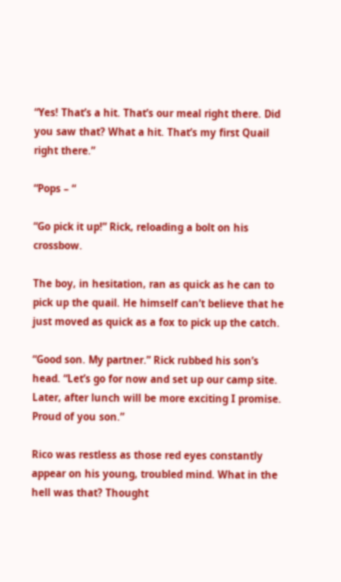“Yes! That’s a hit. That’s our meal right there. Did you saw that? What a hit. That’s my first Quail right there.”

“Pops – “

“Go pick it up!” Rick, reloading a bolt on his crossbow.

The boy, in hesitation, ran as quick as he can to pick up the quail. He himself can’t believe that he just moved as quick as a fox to pick up the catch.

“Good son. My partner.” Rick rubbed his son’s head. “Let’s go for now and set up our camp site. Later, after lunch will be more exciting I promise. Proud of you son.”

Rico was restless as those red eyes constantly appear on his young, troubled mind. What in the hell was that? Thought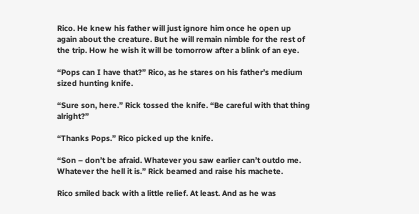Rico. He knew his father will just ignore him once he open up again about the creature. But he will remain nimble for the rest of the trip. How he wish it will be tomorrow after a blink of an eye.

“Pops can I have that?” Rico, as he stares on his father’s medium sized hunting knife.

“Sure son, here.” Rick tossed the knife. “Be careful with that thing alright?”

“Thanks Pops.” Rico picked up the knife.

“Son – don’t be afraid. Whatever you saw earlier can’t outdo me. Whatever the hell it is.” Rick beamed and raise his machete.

Rico smiled back with a little relief. At least. And as he was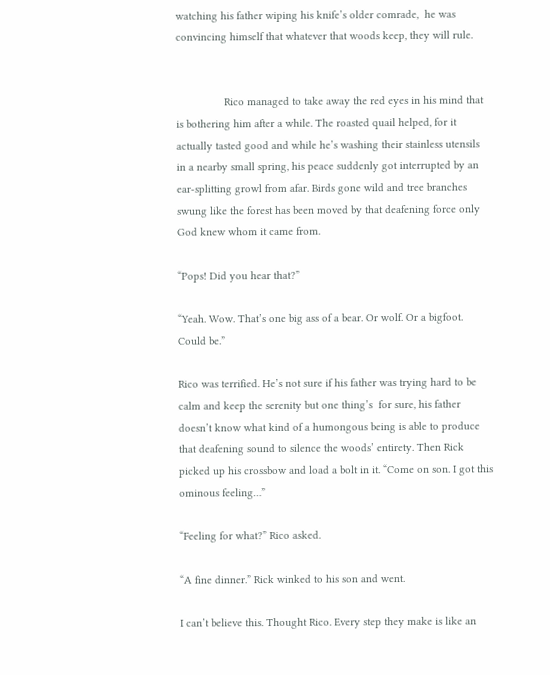watching his father wiping his knife’s older comrade,  he was convincing himself that whatever that woods keep, they will rule.


                Rico managed to take away the red eyes in his mind that is bothering him after a while. The roasted quail helped, for it actually tasted good and while he’s washing their stainless utensils in a nearby small spring, his peace suddenly got interrupted by an ear-splitting growl from afar. Birds gone wild and tree branches swung like the forest has been moved by that deafening force only God knew whom it came from.

“Pops! Did you hear that?”

“Yeah. Wow. That’s one big ass of a bear. Or wolf. Or a bigfoot. Could be.”

Rico was terrified. He’s not sure if his father was trying hard to be calm and keep the serenity but one thing’s  for sure, his father doesn’t know what kind of a humongous being is able to produce that deafening sound to silence the woods’ entirety. Then Rick picked up his crossbow and load a bolt in it. “Come on son. I got this ominous feeling…”

“Feeling for what?” Rico asked.

“A fine dinner.” Rick winked to his son and went.

I can’t believe this. Thought Rico. Every step they make is like an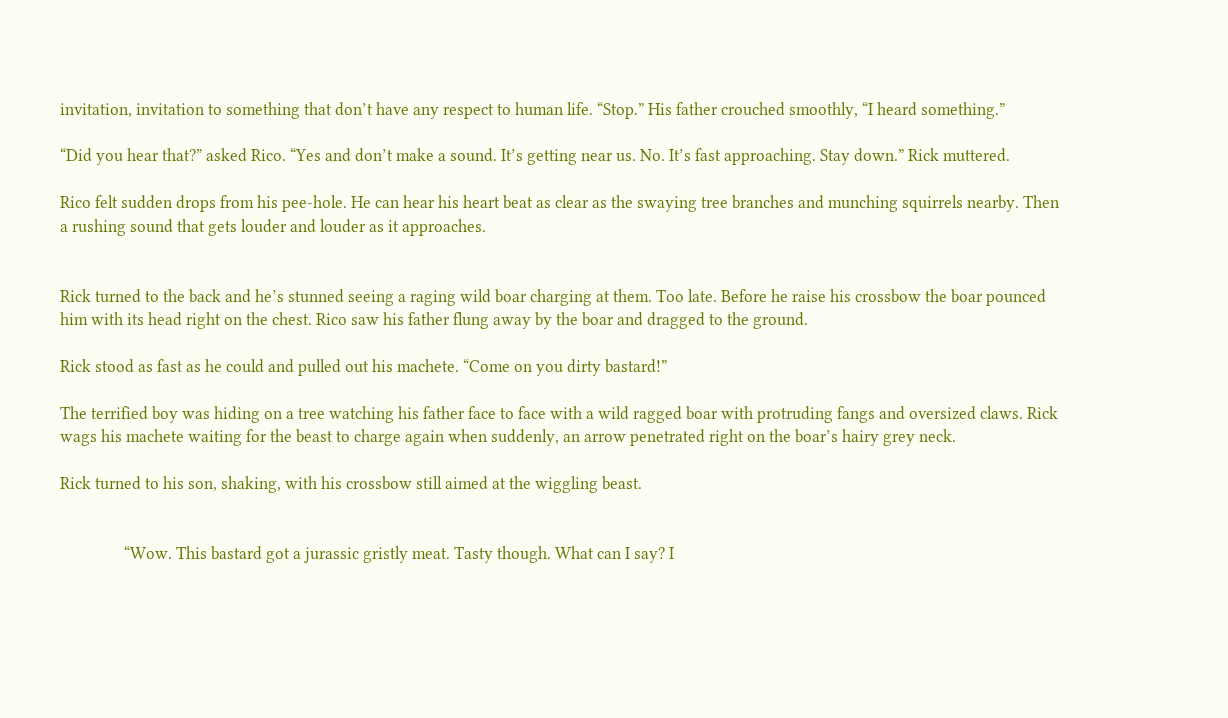invitation, invitation to something that don’t have any respect to human life. “Stop.” His father crouched smoothly, “I heard something.”

“Did you hear that?” asked Rico. “Yes and don’t make a sound. It’s getting near us. No. It’s fast approaching. Stay down.” Rick muttered.

Rico felt sudden drops from his pee-hole. He can hear his heart beat as clear as the swaying tree branches and munching squirrels nearby. Then a rushing sound that gets louder and louder as it approaches.


Rick turned to the back and he’s stunned seeing a raging wild boar charging at them. Too late. Before he raise his crossbow the boar pounced him with its head right on the chest. Rico saw his father flung away by the boar and dragged to the ground.

Rick stood as fast as he could and pulled out his machete. “Come on you dirty bastard!”

The terrified boy was hiding on a tree watching his father face to face with a wild ragged boar with protruding fangs and oversized claws. Rick wags his machete waiting for the beast to charge again when suddenly, an arrow penetrated right on the boar’s hairy grey neck.

Rick turned to his son, shaking, with his crossbow still aimed at the wiggling beast.


                “Wow. This bastard got a jurassic gristly meat. Tasty though. What can I say? I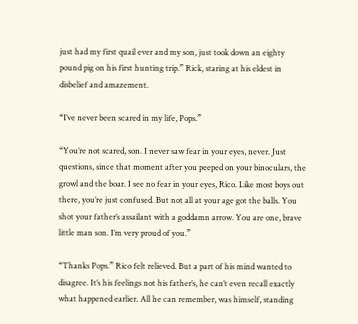just had my first quail ever and my son, just took down an eighty pound pig on his first hunting trip.” Rick, staring at his eldest in disbelief and amazement.

“I’ve never been scared in my life, Pops.”

“You’re not scared, son. I never saw fear in your eyes, never. Just questions, since that moment after you peeped on your binoculars, the growl and the boar. I see no fear in your eyes, Rico. Like most boys out there, you’re just confused. But not all at your age got the balls. You shot your father’s assailant with a goddamn arrow. You are one, brave little man son. I’m very proud of you.”

“Thanks Pops.” Rico felt relieved. But a part of his mind wanted to disagree. It’s his feelings not his father’s, he can’t even recall exactly what happened earlier. All he can remember, was himself, standing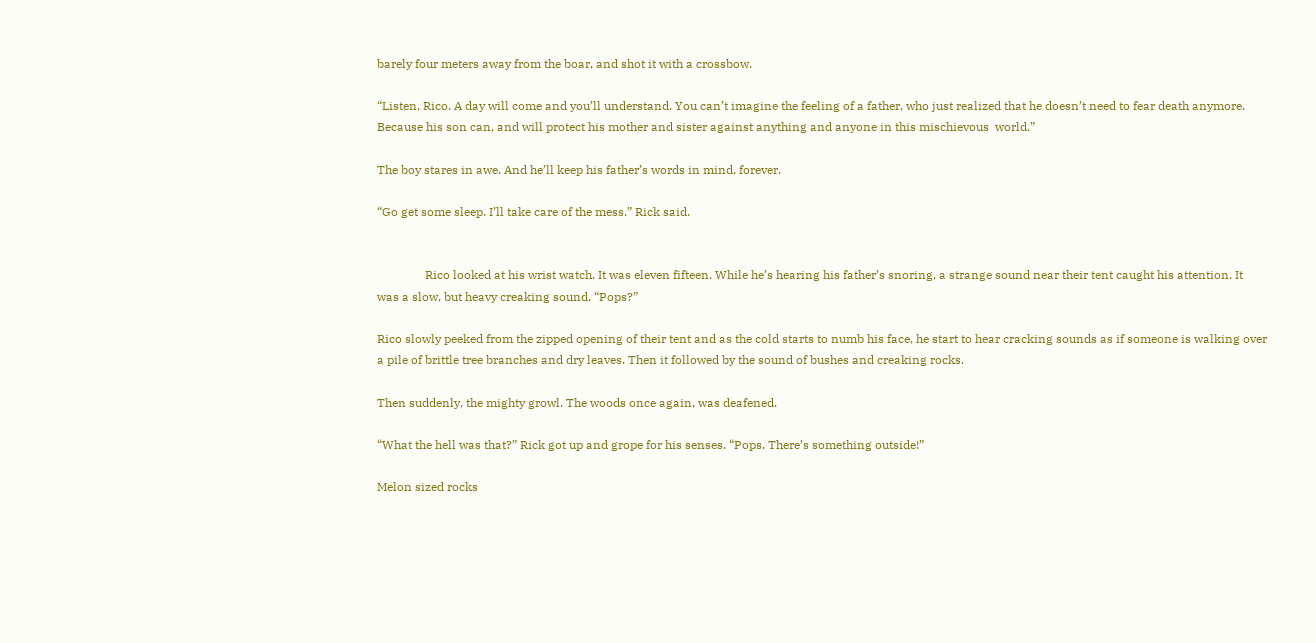barely four meters away from the boar, and shot it with a crossbow.

“Listen, Rico. A day will come and you’ll understand. You can’t imagine the feeling of a father, who just realized that he doesn’t need to fear death anymore. Because his son can, and will protect his mother and sister against anything and anyone in this mischievous  world.”

The boy stares in awe. And he’ll keep his father’s words in mind, forever.

“Go get some sleep. I’ll take care of the mess.” Rick said.


                Rico looked at his wrist watch. It was eleven fifteen. While he’s hearing his father’s snoring, a strange sound near their tent caught his attention. It was a slow, but heavy creaking sound. “Pops?”

Rico slowly peeked from the zipped opening of their tent and as the cold starts to numb his face, he start to hear cracking sounds as if someone is walking over a pile of brittle tree branches and dry leaves. Then it followed by the sound of bushes and creaking rocks.

Then suddenly, the mighty growl. The woods once again, was deafened.

“What the hell was that?” Rick got up and grope for his senses. “Pops. There’s something outside!”

Melon sized rocks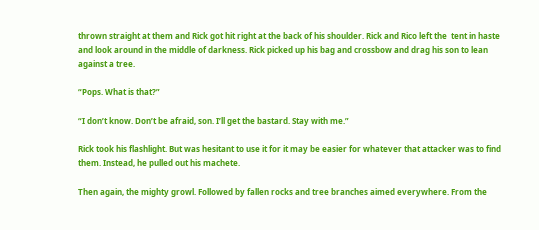thrown straight at them and Rick got hit right at the back of his shoulder. Rick and Rico left the  tent in haste and look around in the middle of darkness. Rick picked up his bag and crossbow and drag his son to lean against a tree.

“Pops. What is that?”

“I don’t know. Don’t be afraid, son. I’ll get the bastard. Stay with me.”

Rick took his flashlight. But was hesitant to use it for it may be easier for whatever that attacker was to find them. Instead, he pulled out his machete.

Then again, the mighty growl. Followed by fallen rocks and tree branches aimed everywhere. From the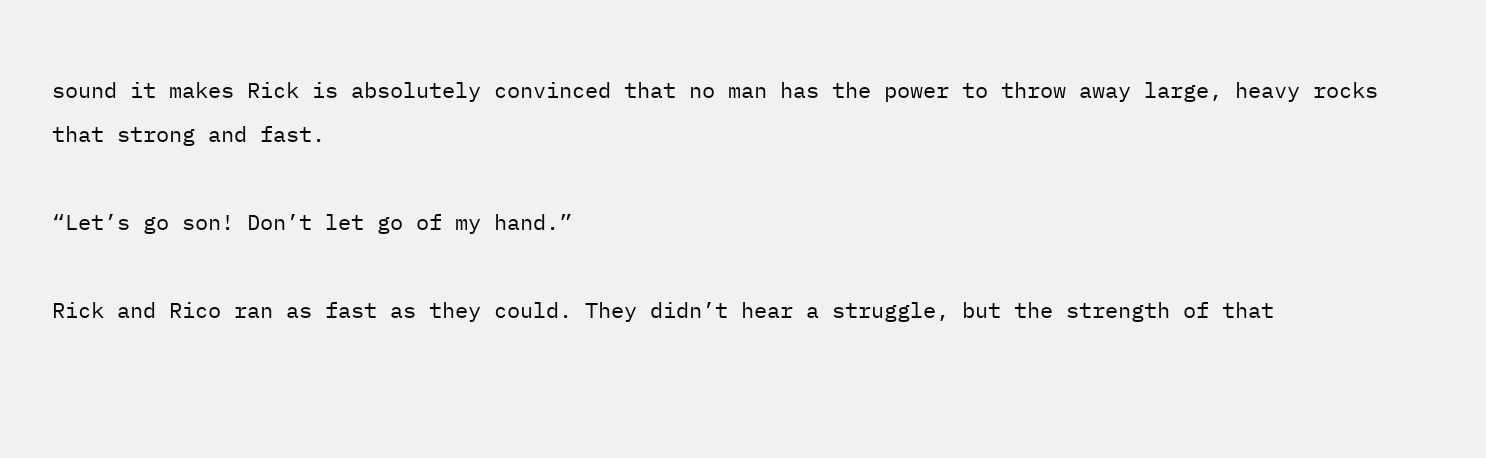sound it makes Rick is absolutely convinced that no man has the power to throw away large, heavy rocks that strong and fast.

“Let’s go son! Don’t let go of my hand.”

Rick and Rico ran as fast as they could. They didn’t hear a struggle, but the strength of that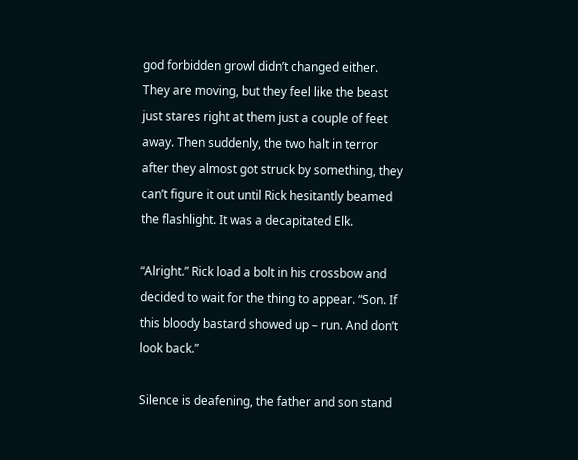god forbidden growl didn’t changed either. They are moving, but they feel like the beast just stares right at them just a couple of feet away. Then suddenly, the two halt in terror after they almost got struck by something, they can’t figure it out until Rick hesitantly beamed the flashlight. It was a decapitated Elk.

“Alright.” Rick load a bolt in his crossbow and decided to wait for the thing to appear. “Son. If this bloody bastard showed up – run. And don’t look back.”

Silence is deafening, the father and son stand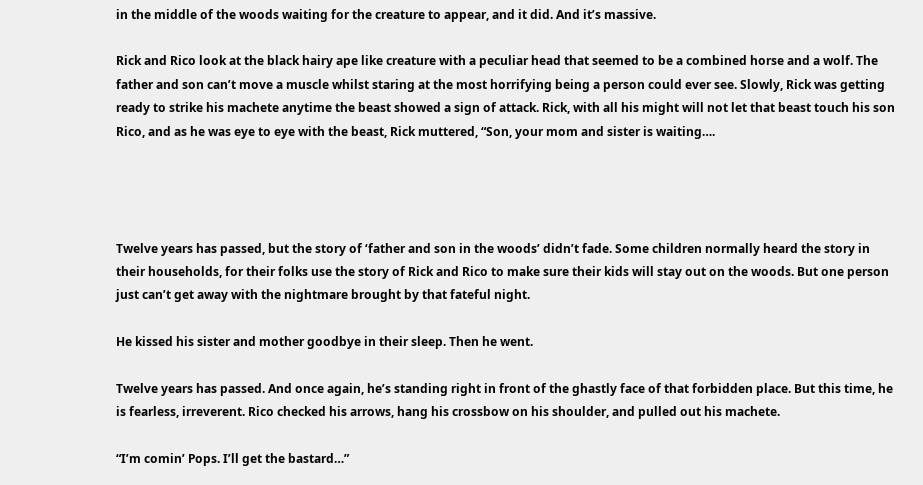in the middle of the woods waiting for the creature to appear, and it did. And it’s massive.

Rick and Rico look at the black hairy ape like creature with a peculiar head that seemed to be a combined horse and a wolf. The father and son can’t move a muscle whilst staring at the most horrifying being a person could ever see. Slowly, Rick was getting ready to strike his machete anytime the beast showed a sign of attack. Rick, with all his might will not let that beast touch his son Rico, and as he was eye to eye with the beast, Rick muttered, “Son, your mom and sister is waiting….




Twelve years has passed, but the story of ‘father and son in the woods’ didn’t fade. Some children normally heard the story in their households, for their folks use the story of Rick and Rico to make sure their kids will stay out on the woods. But one person just can’t get away with the nightmare brought by that fateful night.

He kissed his sister and mother goodbye in their sleep. Then he went.

Twelve years has passed. And once again, he’s standing right in front of the ghastly face of that forbidden place. But this time, he is fearless, irreverent. Rico checked his arrows, hang his crossbow on his shoulder, and pulled out his machete.

“I’m comin’ Pops. I’ll get the bastard…”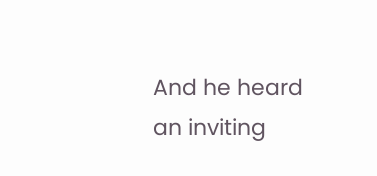And he heard an inviting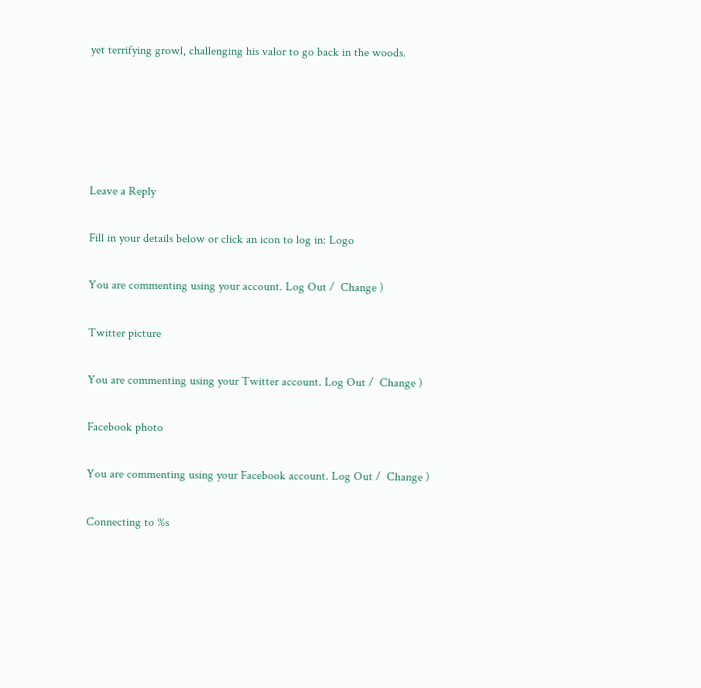yet terrifying growl, challenging his valor to go back in the woods.





Leave a Reply

Fill in your details below or click an icon to log in: Logo

You are commenting using your account. Log Out /  Change )

Twitter picture

You are commenting using your Twitter account. Log Out /  Change )

Facebook photo

You are commenting using your Facebook account. Log Out /  Change )

Connecting to %s